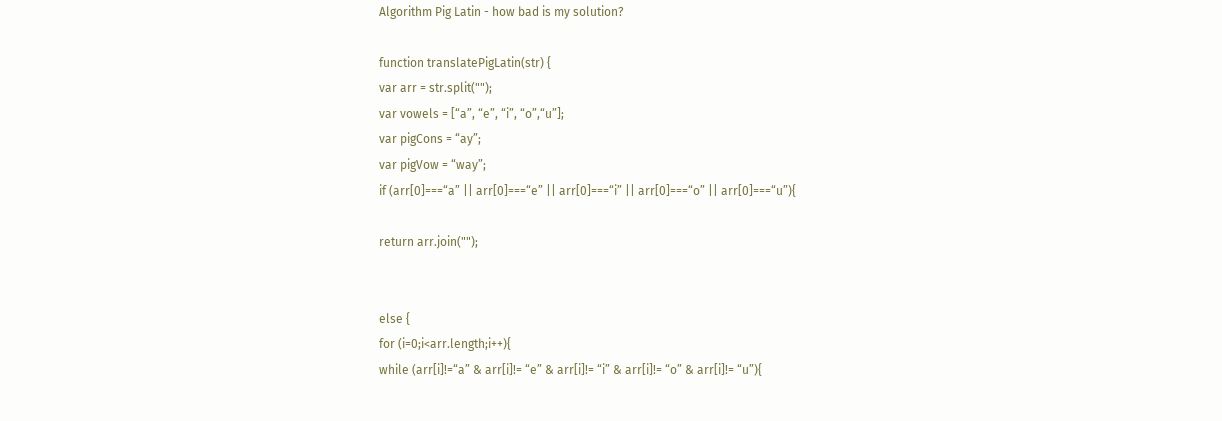Algorithm Pig Latin - how bad is my solution?

function translatePigLatin(str) {
var arr = str.split("");
var vowels = [“a”, “e”, “i”, “o”,“u”];
var pigCons = “ay”;
var pigVow = “way”;
if (arr[0]===“a” || arr[0]===“e” || arr[0]===“i” || arr[0]===“o” || arr[0]===“u”){

return arr.join("");


else {
for (i=0;i<arr.length;i++){
while (arr[i]!=“a” & arr[i]!= “e” & arr[i]!= “i” & arr[i]!= “o” & arr[i]!= “u”){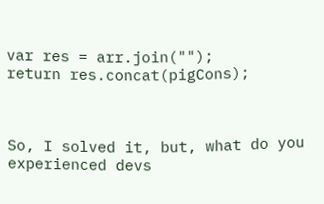var res = arr.join("");
return res.concat(pigCons);



So, I solved it, but, what do you experienced devs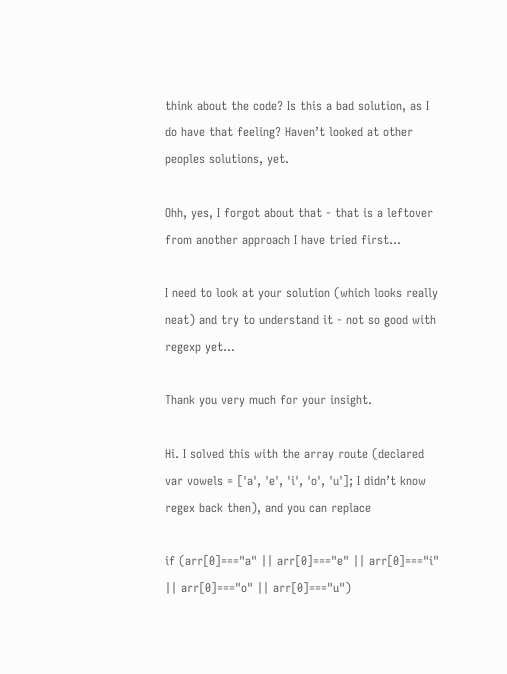think about the code? Is this a bad solution, as I do have that feeling? Haven’t looked at other peoples solutions, yet.

Ohh, yes, I forgot about that - that is a leftover from another approach I have tried first…

I need to look at your solution (which looks really neat) and try to understand it - not so good with regexp yet…

Thank you very much for your insight.

Hi. I solved this with the array route (declared var vowels = ['a', 'e', 'i', 'o', 'u']; I didn’t know regex back then), and you can replace

if (arr[0]==="a" || arr[0]==="e" || arr[0]==="i" || arr[0]==="o" || arr[0]==="u")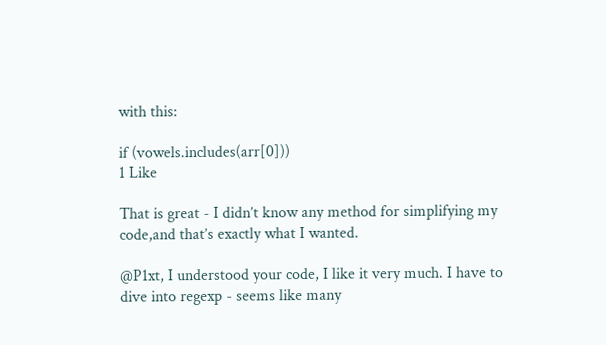with this:

if (vowels.includes(arr[0]))
1 Like

That is great - I didn’t know any method for simplifying my code,and that’s exactly what I wanted.

@P1xt, I understood your code, I like it very much. I have to dive into regexp - seems like many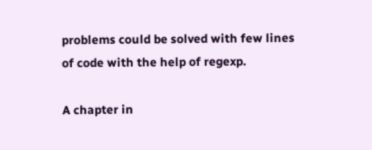problems could be solved with few lines of code with the help of regexp.

A chapter in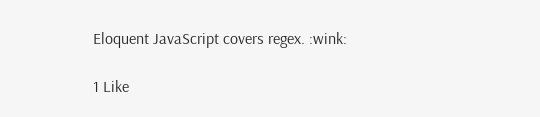Eloquent JavaScript covers regex. :wink:

1 Like